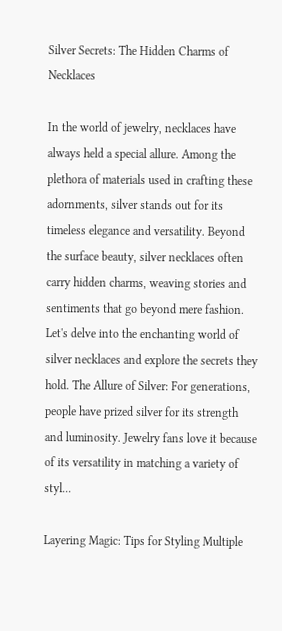Silver Secrets: The Hidden Charms of Necklaces

In the world of jewelry, necklaces have always held a special allure. Among the plethora of materials used in crafting these adornments, silver stands out for its timeless elegance and versatility. Beyond the surface beauty, silver necklaces often carry hidden charms, weaving stories and sentiments that go beyond mere fashion. Let's delve into the enchanting world of silver necklaces and explore the secrets they hold. The Allure of Silver: For generations, people have prized silver for its strength and luminosity. Jewelry fans love it because of its versatility in matching a variety of styl...

Layering Magic: Tips for Styling Multiple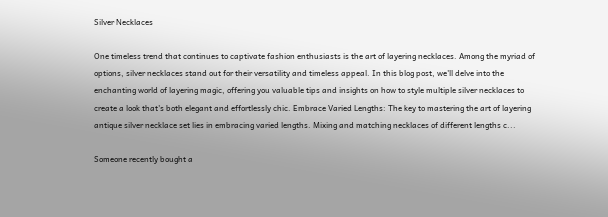Silver Necklaces

One timeless trend that continues to captivate fashion enthusiasts is the art of layering necklaces. Among the myriad of options, silver necklaces stand out for their versatility and timeless appeal. In this blog post, we'll delve into the enchanting world of layering magic, offering you valuable tips and insights on how to style multiple silver necklaces to create a look that's both elegant and effortlessly chic. Embrace Varied Lengths: The key to mastering the art of layering antique silver necklace set lies in embracing varied lengths. Mixing and matching necklaces of different lengths c...

Someone recently bought a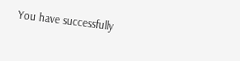You have successfully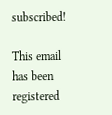subscribed!

This email has been registered